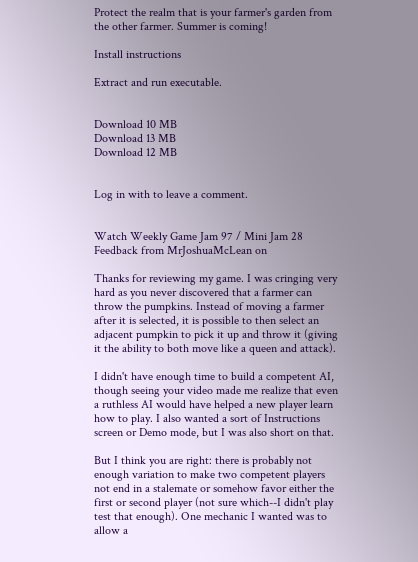Protect the realm that is your farmer's garden from the other farmer. Summer is coming!

Install instructions

Extract and run executable.


Download 10 MB
Download 13 MB
Download 12 MB


Log in with to leave a comment.


Watch Weekly Game Jam 97 / Mini Jam 28 Feedback from MrJoshuaMcLean on

Thanks for reviewing my game. I was cringing very hard as you never discovered that a farmer can throw the pumpkins. Instead of moving a farmer after it is selected, it is possible to then select an adjacent pumpkin to pick it up and throw it (giving it the ability to both move like a queen and attack).

I didn't have enough time to build a competent AI, though seeing your video made me realize that even a ruthless AI would have helped a new player learn how to play. I also wanted a sort of Instructions screen or Demo mode, but I was also short on that.

But I think you are right: there is probably not enough variation to make two competent players not end in a stalemate or somehow favor either the first or second player (not sure which--I didn't play test that enough). One mechanic I wanted was to allow a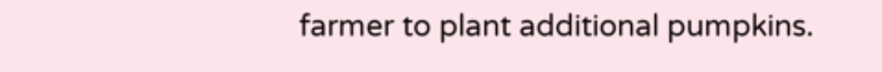farmer to plant additional pumpkins.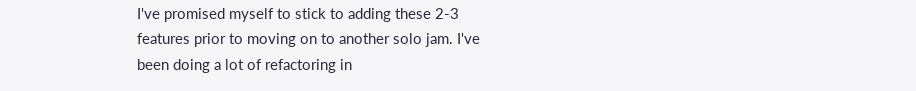I've promised myself to stick to adding these 2-3 features prior to moving on to another solo jam. I've been doing a lot of refactoring in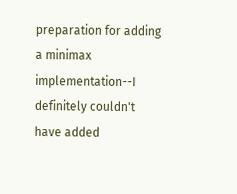preparation for adding a minimax implementation--I definitely couldn't have added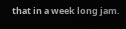that in a week long jam.